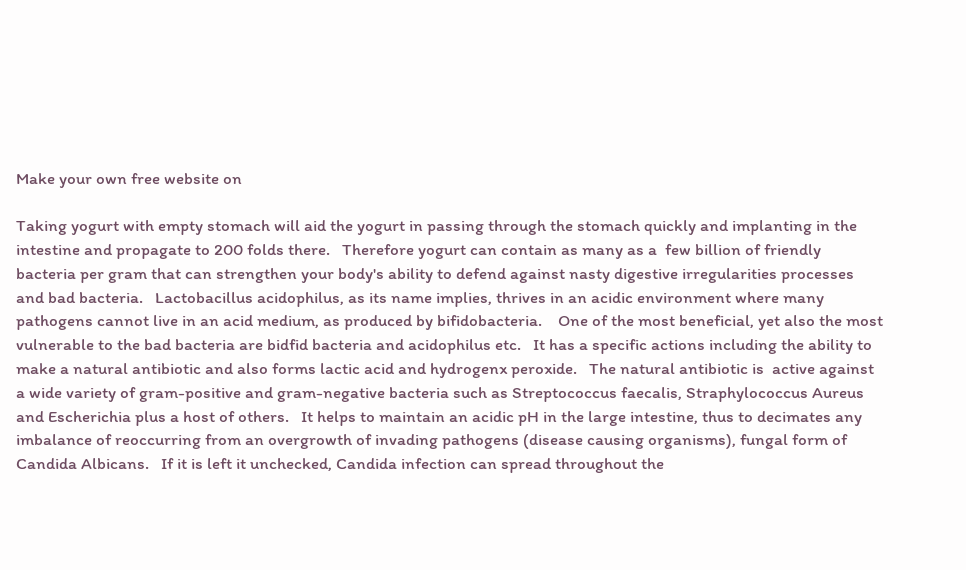Make your own free website on

Taking yogurt with empty stomach will aid the yogurt in passing through the stomach quickly and implanting in the intestine and propagate to 200 folds there.   Therefore yogurt can contain as many as a  few billion of friendly bacteria per gram that can strengthen your body's ability to defend against nasty digestive irregularities processes and bad bacteria.   Lactobacillus acidophilus, as its name implies, thrives in an acidic environment where many pathogens cannot live in an acid medium, as produced by bifidobacteria.    One of the most beneficial, yet also the most vulnerable to the bad bacteria are bidfid bacteria and acidophilus etc.   It has a specific actions including the ability to make a natural antibiotic and also forms lactic acid and hydrogenx peroxide.   The natural antibiotic is  active against a wide variety of gram-positive and gram-negative bacteria such as Streptococcus faecalis, Straphylococcus Aureus and Escherichia plus a host of others.   It helps to maintain an acidic pH in the large intestine, thus to decimates any imbalance of reoccurring from an overgrowth of invading pathogens (disease causing organisms), fungal form of Candida Albicans.   If it is left it unchecked, Candida infection can spread throughout the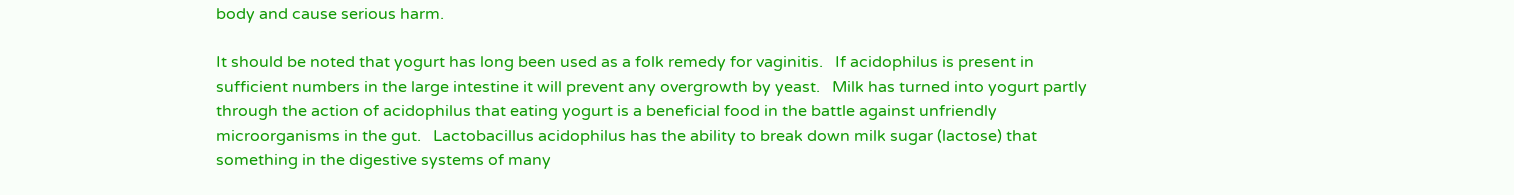body and cause serious harm.

It should be noted that yogurt has long been used as a folk remedy for vaginitis.   If acidophilus is present in sufficient numbers in the large intestine it will prevent any overgrowth by yeast.   Milk has turned into yogurt partly through the action of acidophilus that eating yogurt is a beneficial food in the battle against unfriendly microorganisms in the gut.   Lactobacillus acidophilus has the ability to break down milk sugar (lactose) that something in the digestive systems of many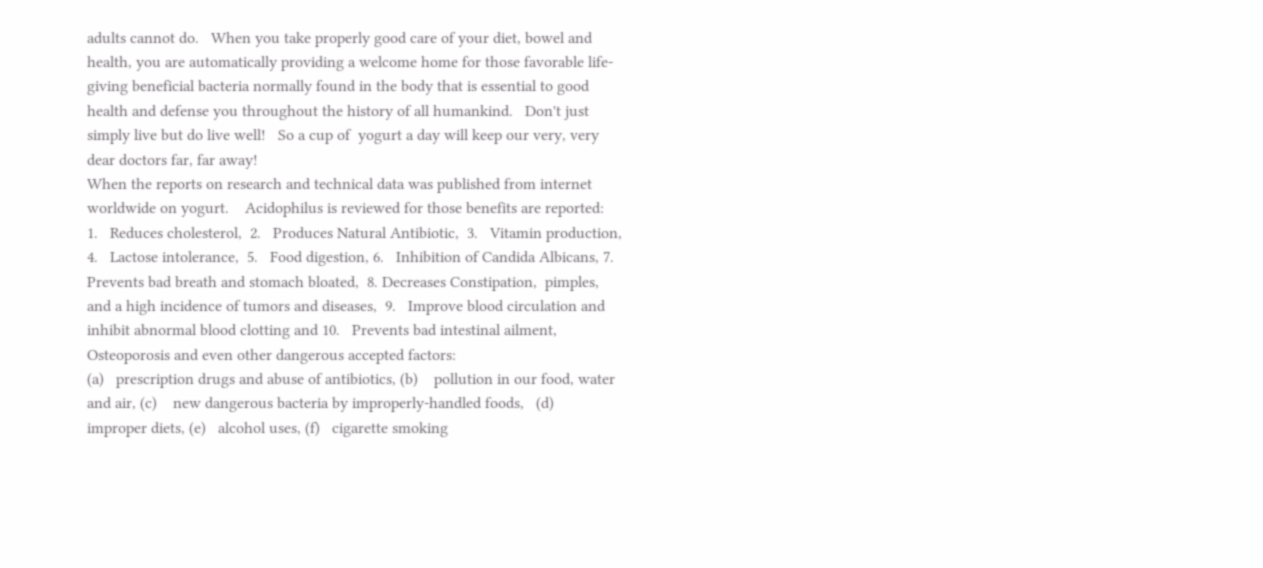adults cannot do.   When you take properly good care of your diet, bowel and health, you are automatically providing a welcome home for those favorable life-giving beneficial bacteria normally found in the body that is essential to good health and defense you throughout the history of all humankind.   Don't just simply live but do live well!   So a cup of  yogurt a day will keep our very, very dear doctors far, far away!
When the reports on research and technical data was published from internet worldwide on yogurt.    Acidophilus is reviewed for those benefits are reported:
1.   Reduces cholesterol,  2.   Produces Natural Antibiotic,  3.   Vitamin production, 4.   Lactose intolerance,  5.   Food digestion, 6.   Inhibition of Candida Albicans, 7.   Prevents bad breath and stomach bloated,  8. Decreases Constipation,  pimples, and a high incidence of tumors and diseases,  9.   Improve blood circulation and inhibit abnormal blood clotting and 10.   Prevents bad intestinal ailment, Osteoporosis and even other dangerous accepted factors:
(a)   prescription drugs and abuse of antibiotics, (b)    pollution in our food, water and air, (c)    new dangerous bacteria by improperly-handled foods,   (d)   improper diets, (e)   alcohol uses, (f)   cigarette smoking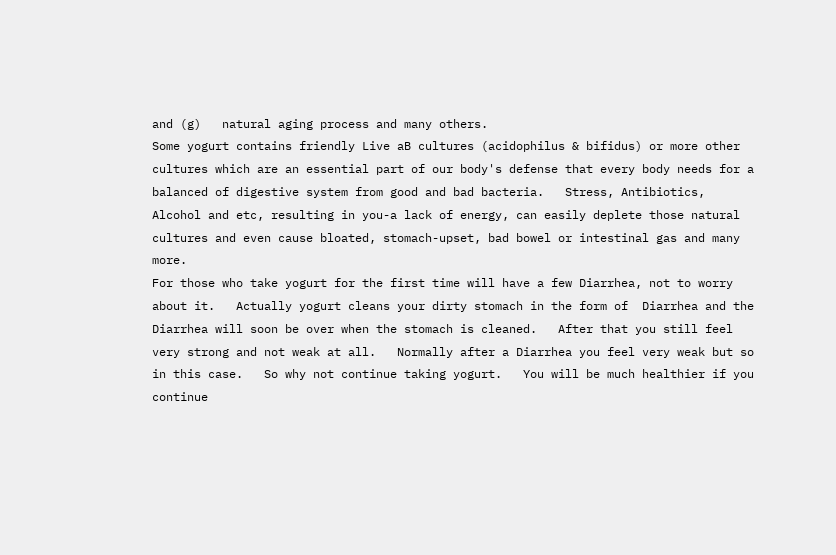and (g)   natural aging process and many others.
Some yogurt contains friendly Live aB cultures (acidophilus & bifidus) or more other cultures which are an essential part of our body's defense that every body needs for a balanced of digestive system from good and bad bacteria.   Stress, Antibiotics, Alcohol and etc, resulting in you-a lack of energy, can easily deplete those natural cultures and even cause bloated, stomach-upset, bad bowel or intestinal gas and many more.
For those who take yogurt for the first time will have a few Diarrhea, not to worry about it.   Actually yogurt cleans your dirty stomach in the form of  Diarrhea and the Diarrhea will soon be over when the stomach is cleaned.   After that you still feel very strong and not weak at all.   Normally after a Diarrhea you feel very weak but so in this case.   So why not continue taking yogurt.   You will be much healthier if you continue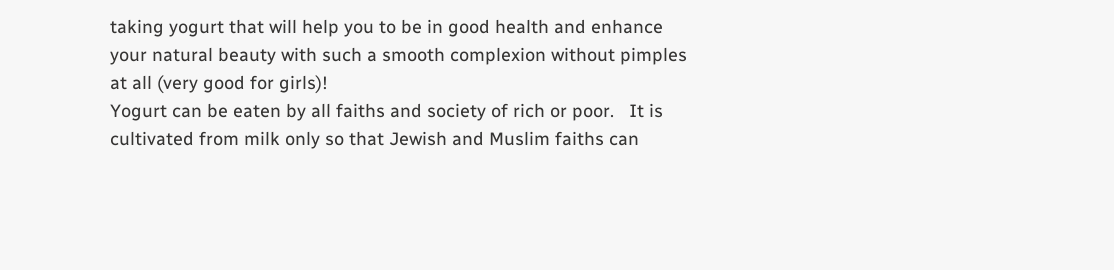taking yogurt that will help you to be in good health and enhance your natural beauty with such a smooth complexion without pimples at all (very good for girls)!
Yogurt can be eaten by all faiths and society of rich or poor.   It is cultivated from milk only so that Jewish and Muslim faiths can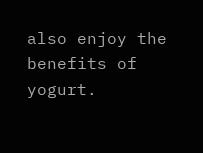also enjoy the benefits of yogurt.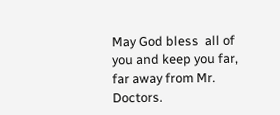May God bless  all of you and keep you far, far away from Mr. Doctors.